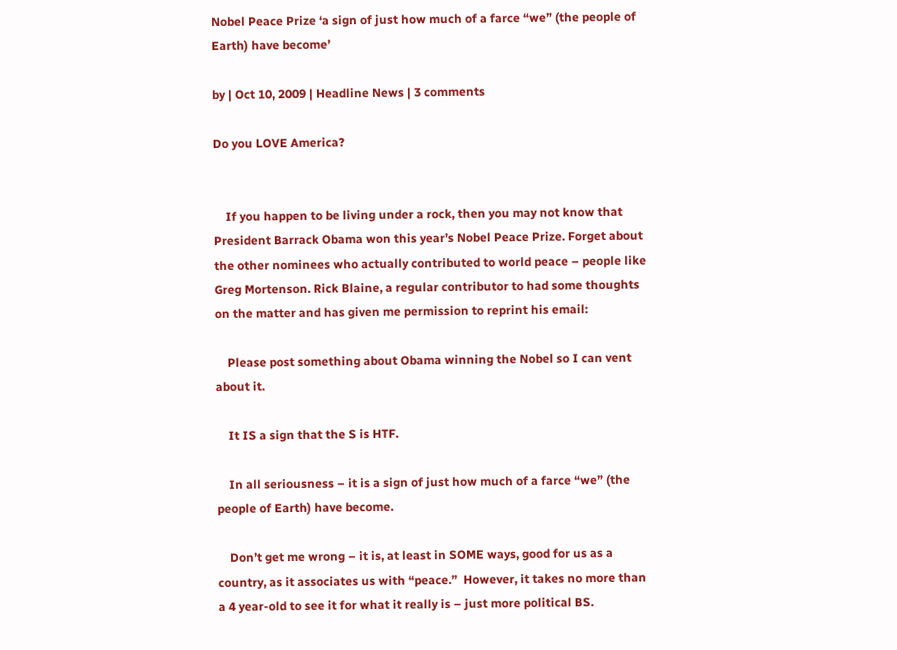Nobel Peace Prize ‘a sign of just how much of a farce “we” (the people of Earth) have become’

by | Oct 10, 2009 | Headline News | 3 comments

Do you LOVE America?


    If you happen to be living under a rock, then you may not know that President Barrack Obama won this year’s Nobel Peace Prize. Forget about the other nominees who actually contributed to world peace – people like Greg Mortenson. Rick Blaine, a regular contributor to had some thoughts on the matter and has given me permission to reprint his email:

    Please post something about Obama winning the Nobel so I can vent about it.

    It IS a sign that the S is HTF.

    In all seriousness – it is a sign of just how much of a farce “we” (the people of Earth) have become.

    Don’t get me wrong – it is, at least in SOME ways, good for us as a country, as it associates us with “peace.”  However, it takes no more than a 4 year-old to see it for what it really is – just more political BS.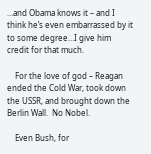…and Obama knows it – and I think he’s even embarrassed by it to some degree…I give him credit for that much.

    For the love of god – Reagan ended the Cold War, took down the USSR, and brought down the Berlin Wall.  No Nobel.

    Even Bush, for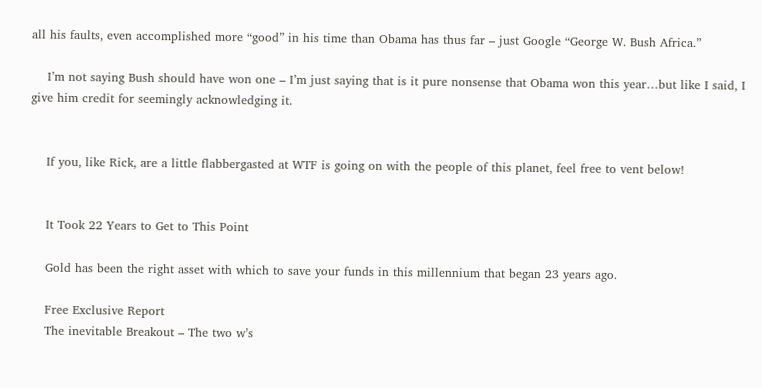all his faults, even accomplished more “good” in his time than Obama has thus far – just Google “George W. Bush Africa.”

    I’m not saying Bush should have won one – I’m just saying that is it pure nonsense that Obama won this year…but like I said, I give him credit for seemingly acknowledging it.


    If you, like Rick, are a little flabbergasted at WTF is going on with the people of this planet, feel free to vent below!


    It Took 22 Years to Get to This Point

    Gold has been the right asset with which to save your funds in this millennium that began 23 years ago.

    Free Exclusive Report
    The inevitable Breakout – The two w’s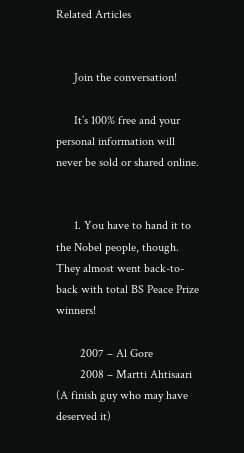Related Articles


      Join the conversation!

      It’s 100% free and your personal information will never be sold or shared online.


      1. You have to hand it to the Nobel people, though. They almost went back-to-back with total BS Peace Prize winners!

        2007 – Al Gore
        2008 – Martti Ahtisaari (A finish guy who may have deserved it)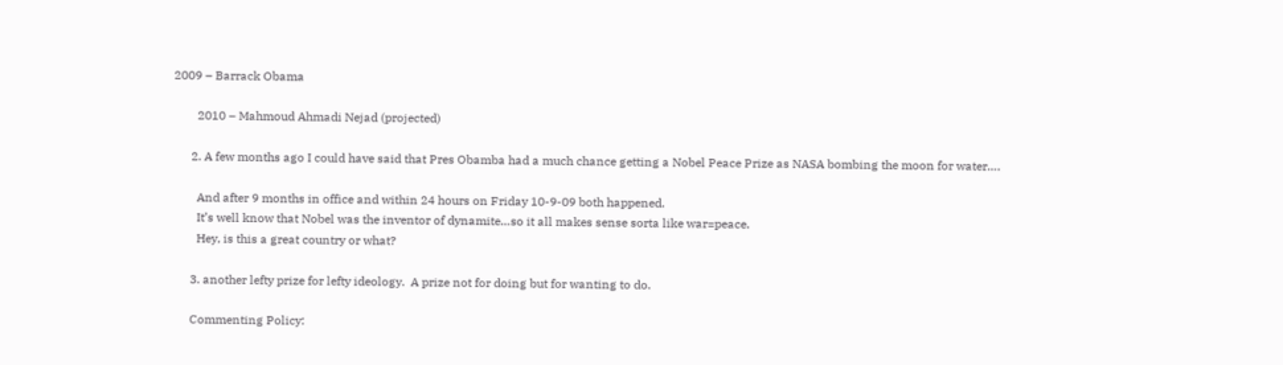2009 – Barrack Obama

        2010 – Mahmoud Ahmadi Nejad (projected)

      2. A few months ago I could have said that Pres Obamba had a much chance getting a Nobel Peace Prize as NASA bombing the moon for water….

        And after 9 months in office and within 24 hours on Friday 10-9-09 both happened.
        It’s well know that Nobel was the inventor of dynamite…so it all makes sense sorta like war=peace.
        Hey, is this a great country or what?

      3. another lefty prize for lefty ideology.  A prize not for doing but for wanting to do.

      Commenting Policy: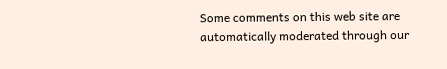Some comments on this web site are automatically moderated through our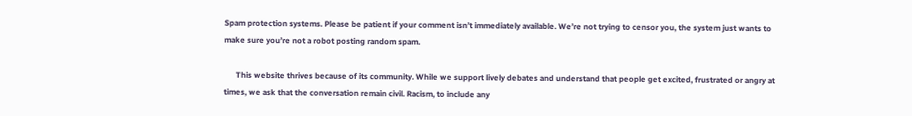Spam protection systems. Please be patient if your comment isn’t immediately available. We’re not trying to censor you, the system just wants to make sure you’re not a robot posting random spam.

      This website thrives because of its community. While we support lively debates and understand that people get excited, frustrated or angry at times, we ask that the conversation remain civil. Racism, to include any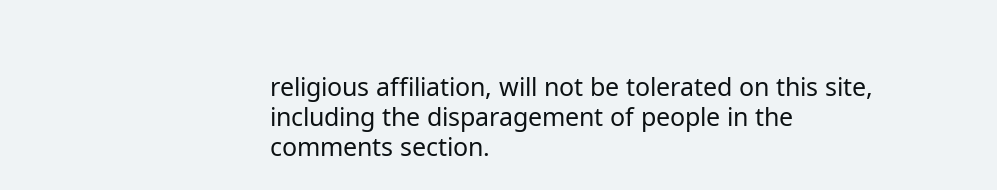religious affiliation, will not be tolerated on this site, including the disparagement of people in the comments section.